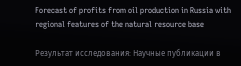Forecast of profits from oil production in Russia with regional features of the natural resource base

Результат исследования: Научные публикации в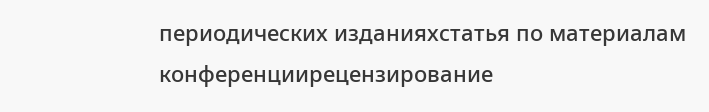периодических изданияхстатья по материалам конференциирецензирование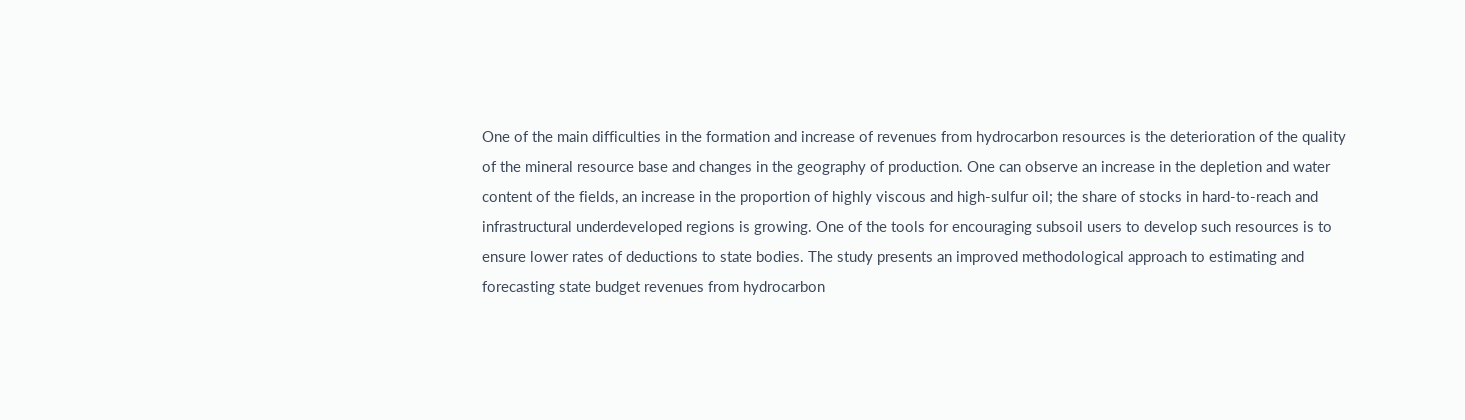One of the main difficulties in the formation and increase of revenues from hydrocarbon resources is the deterioration of the quality of the mineral resource base and changes in the geography of production. One can observe an increase in the depletion and water content of the fields, an increase in the proportion of highly viscous and high-sulfur oil; the share of stocks in hard-to-reach and infrastructural underdeveloped regions is growing. One of the tools for encouraging subsoil users to develop such resources is to ensure lower rates of deductions to state bodies. The study presents an improved methodological approach to estimating and forecasting state budget revenues from hydrocarbon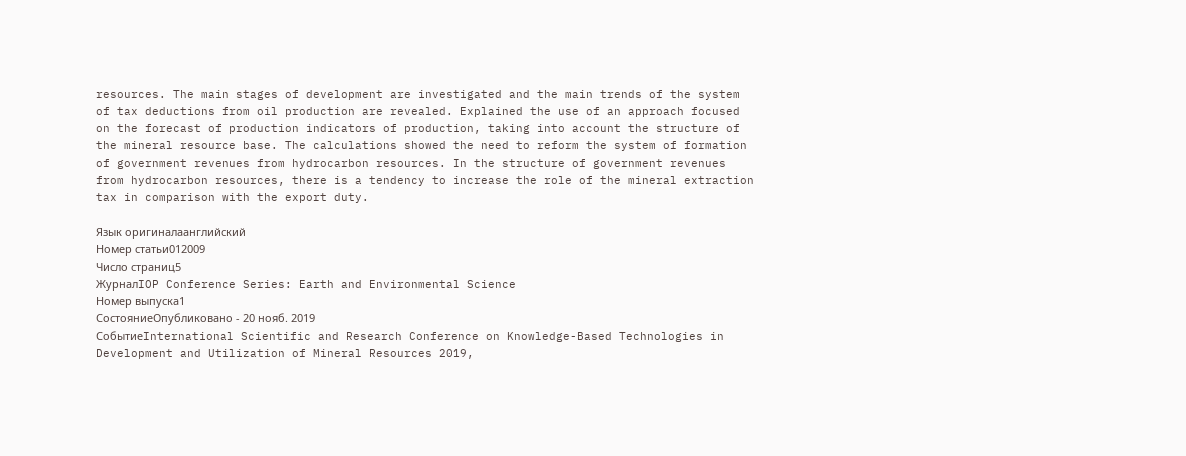resources. The main stages of development are investigated and the main trends of the system of tax deductions from oil production are revealed. Explained the use of an approach focused on the forecast of production indicators of production, taking into account the structure of the mineral resource base. The calculations showed the need to reform the system of formation of government revenues from hydrocarbon resources. In the structure of government revenues from hydrocarbon resources, there is a tendency to increase the role of the mineral extraction tax in comparison with the export duty.

Язык оригиналаанглийский
Номер статьи012009
Число страниц5
ЖурналIOP Conference Series: Earth and Environmental Science
Номер выпуска1
СостояниеОпубликовано - 20 нояб. 2019
СобытиеInternational Scientific and Research Conference on Knowledge-Based Technologies in Development and Utilization of Mineral Resources 2019,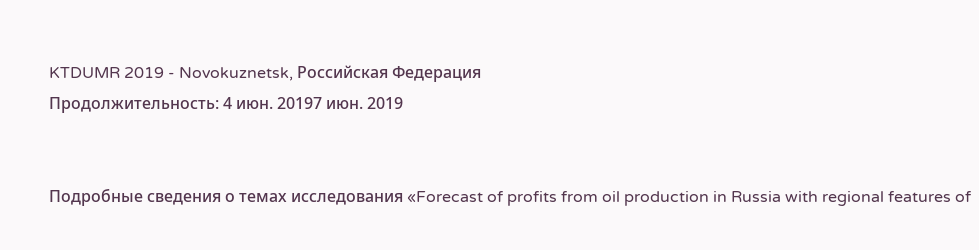KTDUMR 2019 - Novokuznetsk, Российская Федерация
Продолжительность: 4 июн. 20197 июн. 2019


Подробные сведения о темах исследования «Forecast of profits from oil production in Russia with regional features of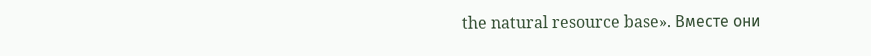the natural resource base». Вместе они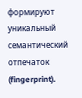формируют уникальный семантический отпечаток (fingerprint).